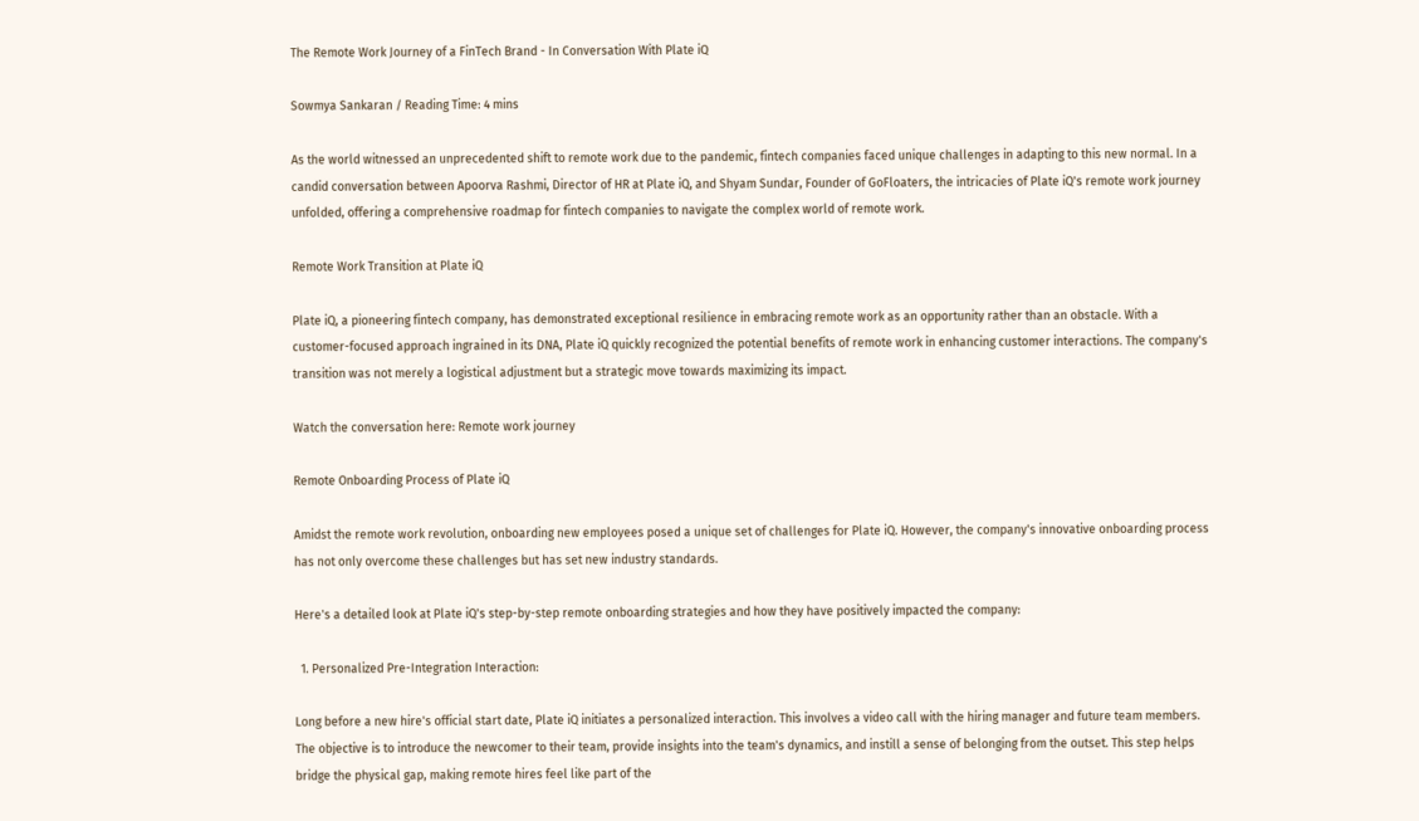The Remote Work Journey of a FinTech Brand - In Conversation With Plate iQ

Sowmya Sankaran / Reading Time: 4 mins

As the world witnessed an unprecedented shift to remote work due to the pandemic, fintech companies faced unique challenges in adapting to this new normal. In a candid conversation between Apoorva Rashmi, Director of HR at Plate iQ, and Shyam Sundar, Founder of GoFloaters, the intricacies of Plate iQ's remote work journey unfolded, offering a comprehensive roadmap for fintech companies to navigate the complex world of remote work.

Remote Work Transition at Plate iQ

Plate iQ, a pioneering fintech company, has demonstrated exceptional resilience in embracing remote work as an opportunity rather than an obstacle. With a customer-focused approach ingrained in its DNA, Plate iQ quickly recognized the potential benefits of remote work in enhancing customer interactions. The company's transition was not merely a logistical adjustment but a strategic move towards maximizing its impact.

Watch the conversation here: Remote work journey

Remote Onboarding Process of Plate iQ

Amidst the remote work revolution, onboarding new employees posed a unique set of challenges for Plate iQ. However, the company's innovative onboarding process has not only overcome these challenges but has set new industry standards.

Here's a detailed look at Plate iQ's step-by-step remote onboarding strategies and how they have positively impacted the company:

  1. Personalized Pre-Integration Interaction:

Long before a new hire's official start date, Plate iQ initiates a personalized interaction. This involves a video call with the hiring manager and future team members. The objective is to introduce the newcomer to their team, provide insights into the team's dynamics, and instill a sense of belonging from the outset. This step helps bridge the physical gap, making remote hires feel like part of the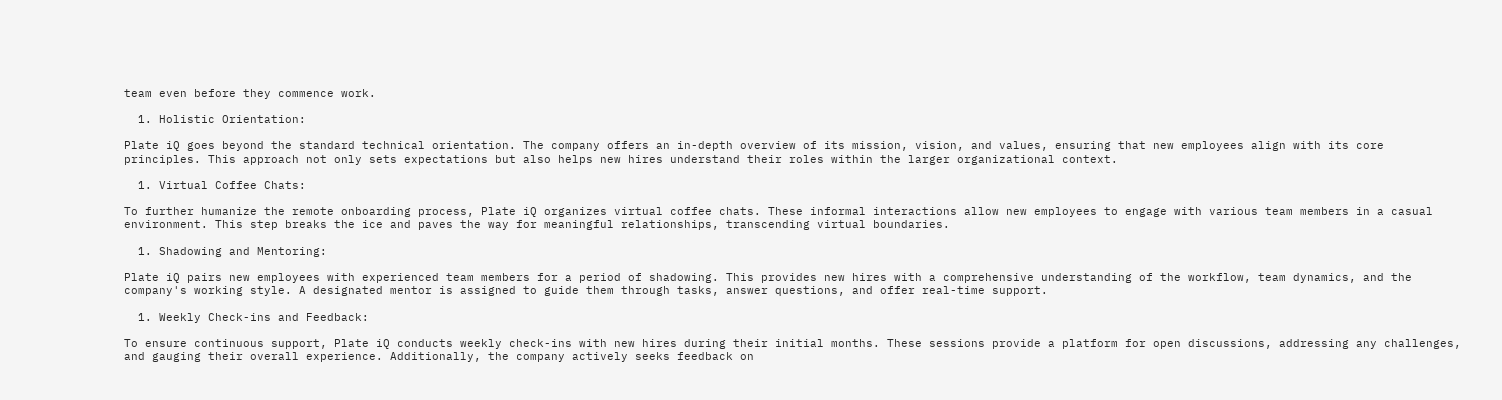team even before they commence work.

  1. Holistic Orientation:

Plate iQ goes beyond the standard technical orientation. The company offers an in-depth overview of its mission, vision, and values, ensuring that new employees align with its core principles. This approach not only sets expectations but also helps new hires understand their roles within the larger organizational context.

  1. Virtual Coffee Chats:

To further humanize the remote onboarding process, Plate iQ organizes virtual coffee chats. These informal interactions allow new employees to engage with various team members in a casual environment. This step breaks the ice and paves the way for meaningful relationships, transcending virtual boundaries.

  1. Shadowing and Mentoring:

Plate iQ pairs new employees with experienced team members for a period of shadowing. This provides new hires with a comprehensive understanding of the workflow, team dynamics, and the company's working style. A designated mentor is assigned to guide them through tasks, answer questions, and offer real-time support.

  1. Weekly Check-ins and Feedback:

To ensure continuous support, Plate iQ conducts weekly check-ins with new hires during their initial months. These sessions provide a platform for open discussions, addressing any challenges, and gauging their overall experience. Additionally, the company actively seeks feedback on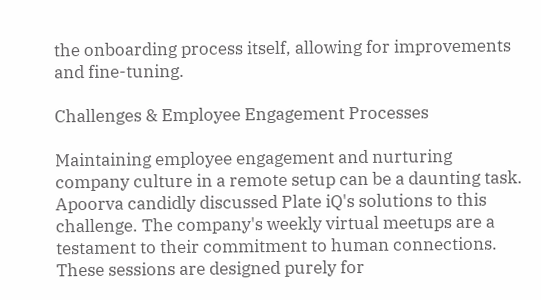the onboarding process itself, allowing for improvements and fine-tuning.

Challenges & Employee Engagement Processes

Maintaining employee engagement and nurturing company culture in a remote setup can be a daunting task. Apoorva candidly discussed Plate iQ's solutions to this challenge. The company's weekly virtual meetups are a testament to their commitment to human connections. These sessions are designed purely for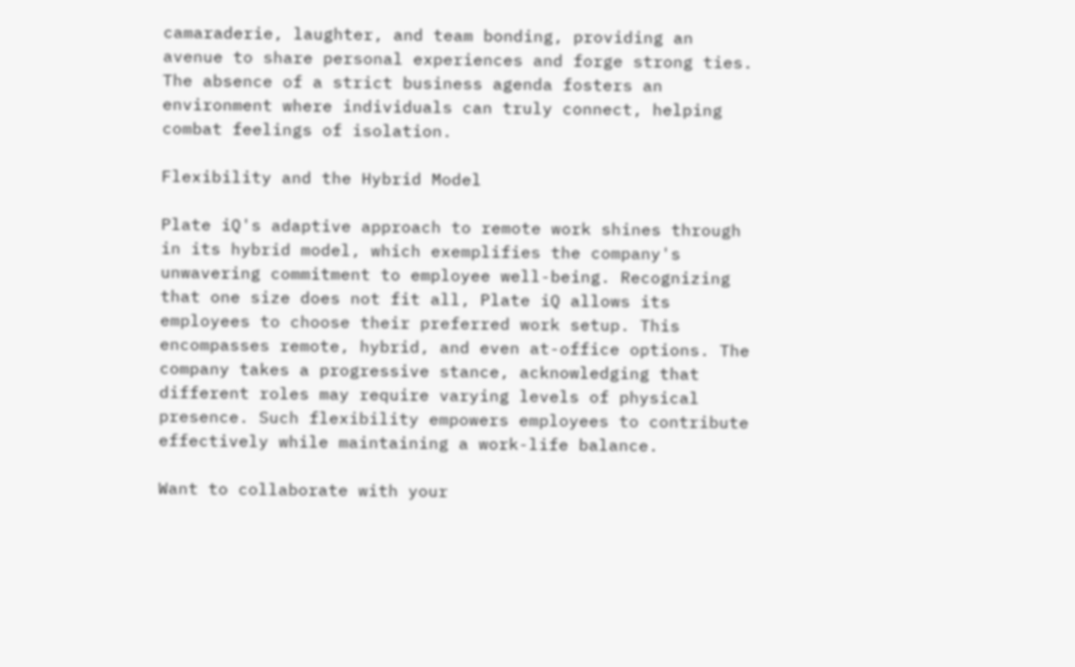camaraderie, laughter, and team bonding, providing an avenue to share personal experiences and forge strong ties. The absence of a strict business agenda fosters an environment where individuals can truly connect, helping combat feelings of isolation.

Flexibility and the Hybrid Model

Plate iQ's adaptive approach to remote work shines through in its hybrid model, which exemplifies the company's unwavering commitment to employee well-being. Recognizing that one size does not fit all, Plate iQ allows its employees to choose their preferred work setup. This encompasses remote, hybrid, and even at-office options. The company takes a progressive stance, acknowledging that different roles may require varying levels of physical presence. Such flexibility empowers employees to contribute effectively while maintaining a work-life balance.

Want to collaborate with your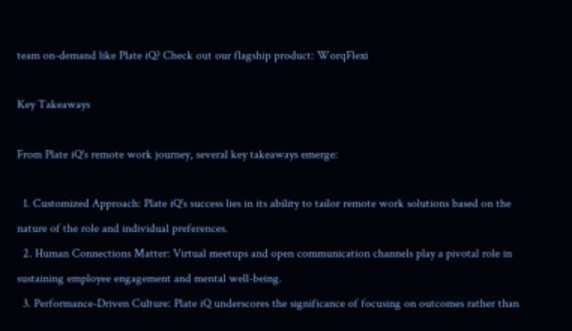team on-demand like Plate iQ? Check out our flagship product: WorqFlexi

Key Takeaways

From Plate iQ's remote work journey, several key takeaways emerge:

  1. Customized Approach: Plate iQ's success lies in its ability to tailor remote work solutions based on the nature of the role and individual preferences.
  2. Human Connections Matter: Virtual meetups and open communication channels play a pivotal role in sustaining employee engagement and mental well-being.
  3. Performance-Driven Culture: Plate iQ underscores the significance of focusing on outcomes rather than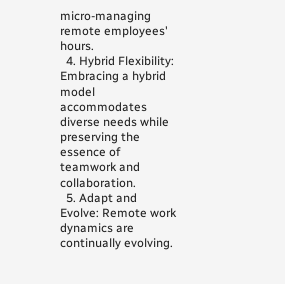micro-managing remote employees' hours.
  4. Hybrid Flexibility: Embracing a hybrid model accommodates diverse needs while preserving the essence of teamwork and collaboration.
  5. Adapt and Evolve: Remote work dynamics are continually evolving.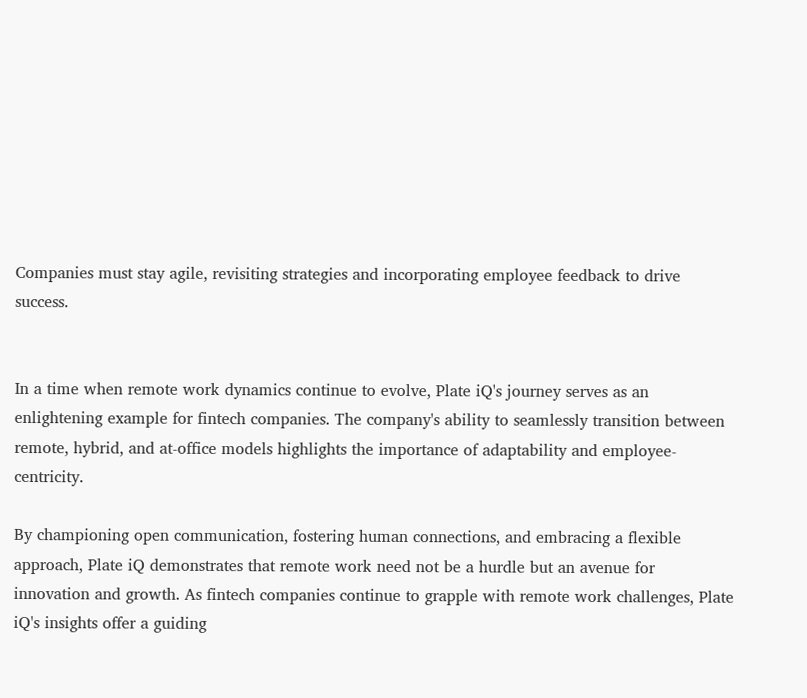Companies must stay agile, revisiting strategies and incorporating employee feedback to drive success.


In a time when remote work dynamics continue to evolve, Plate iQ's journey serves as an enlightening example for fintech companies. The company's ability to seamlessly transition between remote, hybrid, and at-office models highlights the importance of adaptability and employee-centricity.

By championing open communication, fostering human connections, and embracing a flexible approach, Plate iQ demonstrates that remote work need not be a hurdle but an avenue for innovation and growth. As fintech companies continue to grapple with remote work challenges, Plate iQ's insights offer a guiding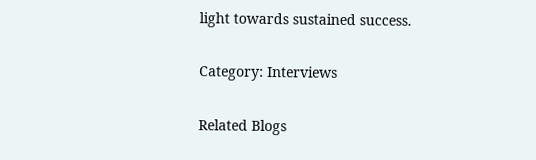light towards sustained success.

Category: Interviews

Related Blogs